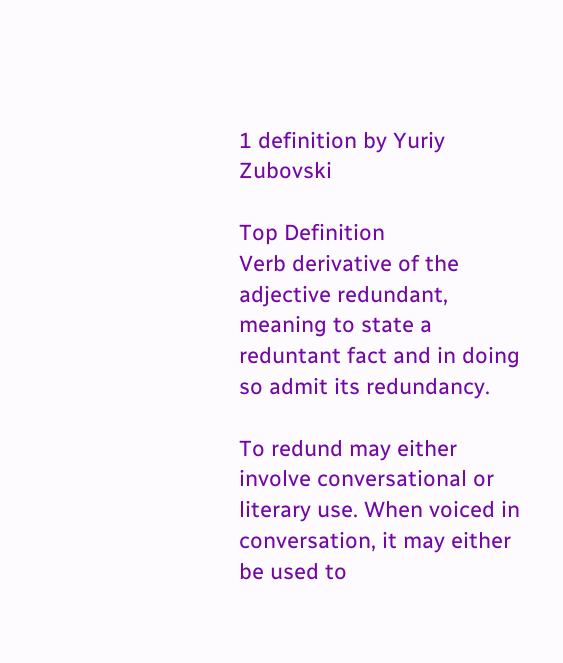1 definition by Yuriy Zubovski

Top Definition
Verb derivative of the adjective redundant, meaning to state a reduntant fact and in doing so admit its redundancy.

To redund may either involve conversational or literary use. When voiced in conversation, it may either be used to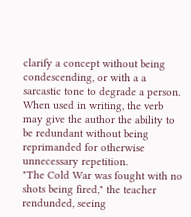clarify a concept without being condescending, or with a a sarcastic tone to degrade a person. When used in writing, the verb may give the author the ability to be redundant without being reprimanded for otherwise unnecessary repetition.
"The Cold War was fought with no shots being fired," the teacher rendunded, seeing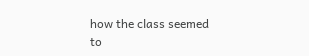how the class seemed to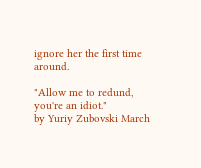ignore her the first time around.

"Allow me to redund, you're an idiot."
by Yuriy Zubovski March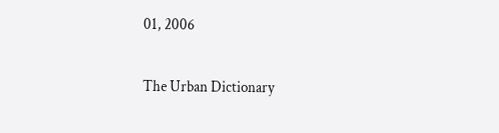01, 2006

The Urban Dictionary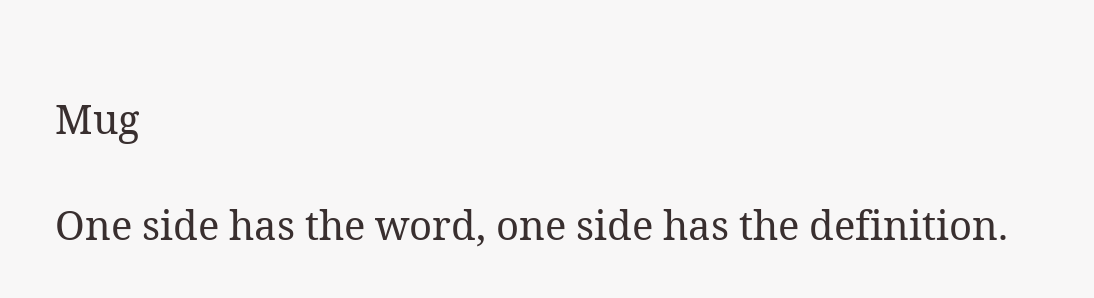Mug

One side has the word, one side has the definition.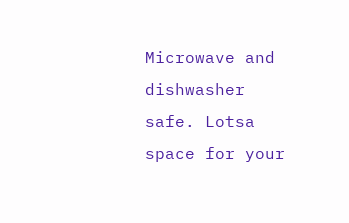Microwave and dishwasher safe. Lotsa space for your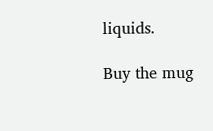liquids.

Buy the mug